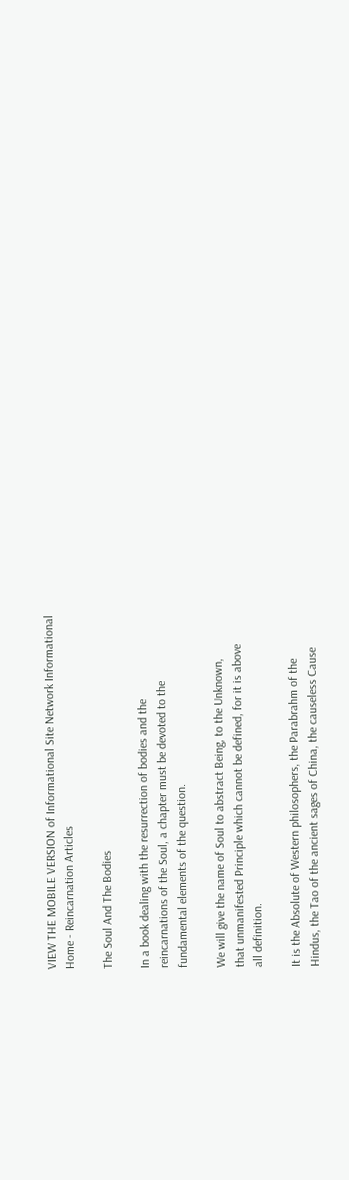VIEW THE MOBILE VERSION of Informational Site Network Informational
Home - Reincarnation Articles

The Soul And The Bodies

In a book dealing with the resurrection of bodies and the
reincarnations of the Soul, a chapter must be devoted to the
fundamental elements of the question.

We will give the name of Soul to abstract Being, to the Unknown,
that unmanifested Principle which cannot be defined, for it is above
all definition.

It is the Absolute of Western philosophers, the Parabrahm of the
Hindus, the Tao of the ancient sages of China, the causeless Cause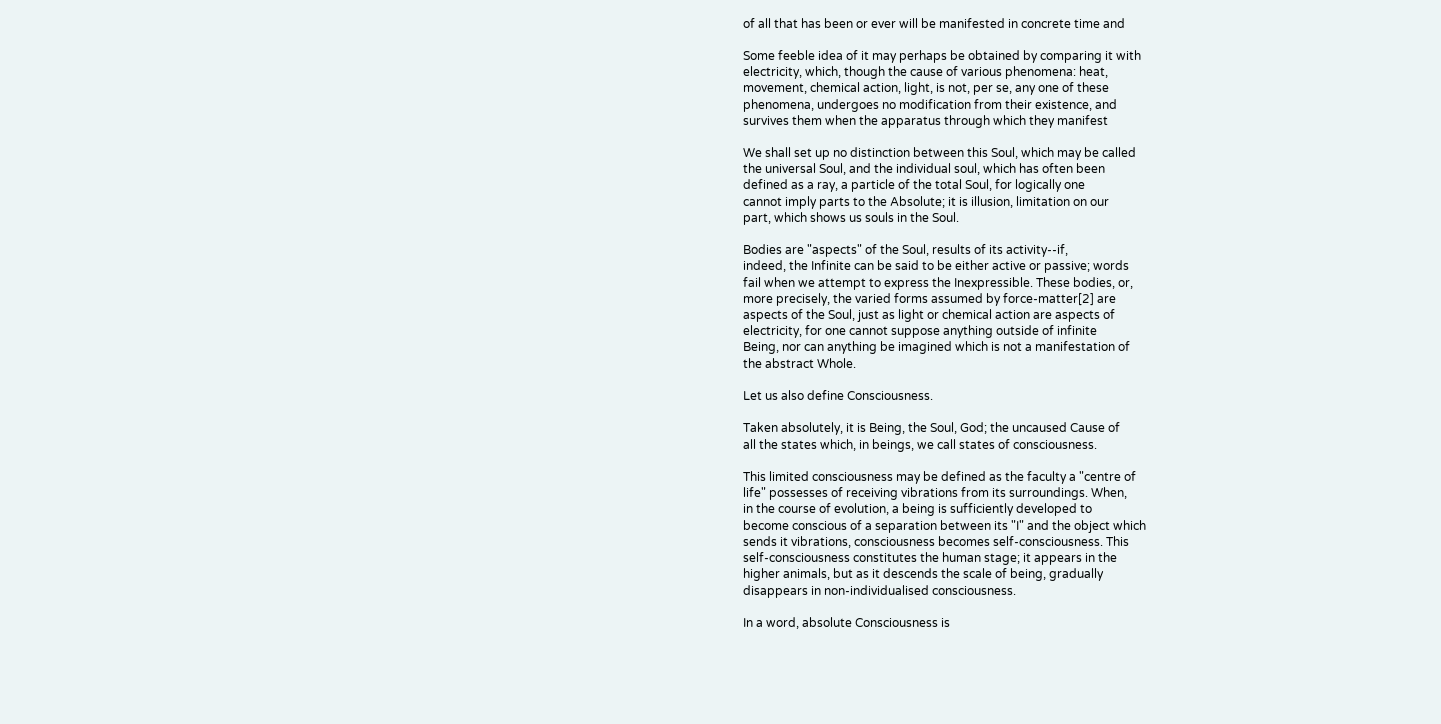of all that has been or ever will be manifested in concrete time and

Some feeble idea of it may perhaps be obtained by comparing it with
electricity, which, though the cause of various phenomena: heat,
movement, chemical action, light, is not, per se, any one of these
phenomena, undergoes no modification from their existence, and
survives them when the apparatus through which they manifest

We shall set up no distinction between this Soul, which may be called
the universal Soul, and the individual soul, which has often been
defined as a ray, a particle of the total Soul, for logically one
cannot imply parts to the Absolute; it is illusion, limitation on our
part, which shows us souls in the Soul.

Bodies are "aspects" of the Soul, results of its activity--if,
indeed, the Infinite can be said to be either active or passive; words
fail when we attempt to express the Inexpressible. These bodies, or,
more precisely, the varied forms assumed by force-matter[2] are
aspects of the Soul, just as light or chemical action are aspects of
electricity, for one cannot suppose anything outside of infinite
Being, nor can anything be imagined which is not a manifestation of
the abstract Whole.

Let us also define Consciousness.

Taken absolutely, it is Being, the Soul, God; the uncaused Cause of
all the states which, in beings, we call states of consciousness.

This limited consciousness may be defined as the faculty a "centre of
life" possesses of receiving vibrations from its surroundings. When,
in the course of evolution, a being is sufficiently developed to
become conscious of a separation between its "I" and the object which
sends it vibrations, consciousness becomes self-consciousness. This
self-consciousness constitutes the human stage; it appears in the
higher animals, but as it descends the scale of being, gradually
disappears in non-individualised consciousness.

In a word, absolute Consciousness is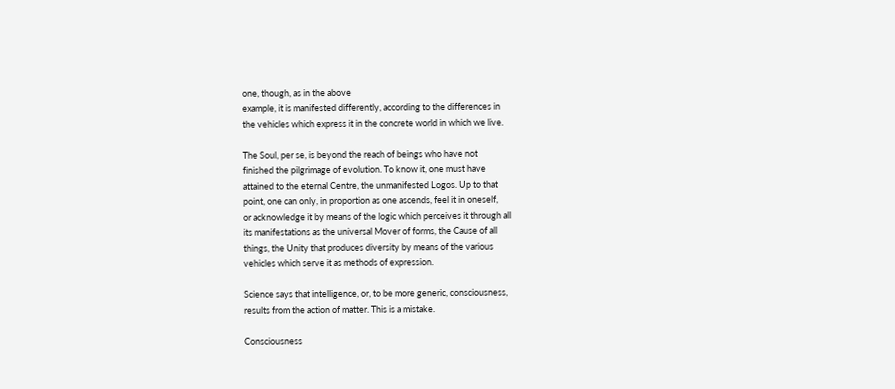one, though, as in the above
example, it is manifested differently, according to the differences in
the vehicles which express it in the concrete world in which we live.

The Soul, per se, is beyond the reach of beings who have not
finished the pilgrimage of evolution. To know it, one must have
attained to the eternal Centre, the unmanifested Logos. Up to that
point, one can only, in proportion as one ascends, feel it in oneself,
or acknowledge it by means of the logic which perceives it through all
its manifestations as the universal Mover of forms, the Cause of all
things, the Unity that produces diversity by means of the various
vehicles which serve it as methods of expression.

Science says that intelligence, or, to be more generic, consciousness,
results from the action of matter. This is a mistake.

Consciousness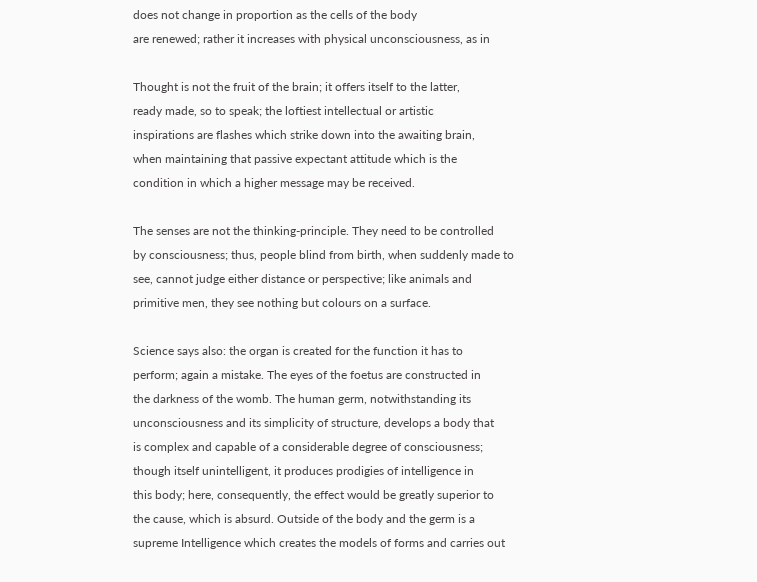does not change in proportion as the cells of the body
are renewed; rather it increases with physical unconsciousness, as in

Thought is not the fruit of the brain; it offers itself to the latter,
ready made, so to speak; the loftiest intellectual or artistic
inspirations are flashes which strike down into the awaiting brain,
when maintaining that passive expectant attitude which is the
condition in which a higher message may be received.

The senses are not the thinking-principle. They need to be controlled
by consciousness; thus, people blind from birth, when suddenly made to
see, cannot judge either distance or perspective; like animals and
primitive men, they see nothing but colours on a surface.

Science says also: the organ is created for the function it has to
perform; again a mistake. The eyes of the foetus are constructed in
the darkness of the womb. The human germ, notwithstanding its
unconsciousness and its simplicity of structure, develops a body that
is complex and capable of a considerable degree of consciousness;
though itself unintelligent, it produces prodigies of intelligence in
this body; here, consequently, the effect would be greatly superior to
the cause, which is absurd. Outside of the body and the germ is a
supreme Intelligence which creates the models of forms and carries out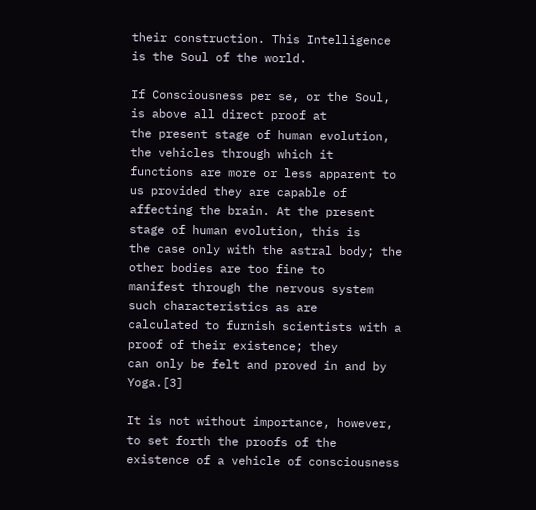their construction. This Intelligence is the Soul of the world.

If Consciousness per se, or the Soul, is above all direct proof at
the present stage of human evolution, the vehicles through which it
functions are more or less apparent to us provided they are capable of
affecting the brain. At the present stage of human evolution, this is
the case only with the astral body; the other bodies are too fine to
manifest through the nervous system such characteristics as are
calculated to furnish scientists with a proof of their existence; they
can only be felt and proved in and by Yoga.[3]

It is not without importance, however, to set forth the proofs of the
existence of a vehicle of consciousness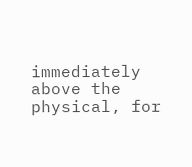immediately above the
physical, for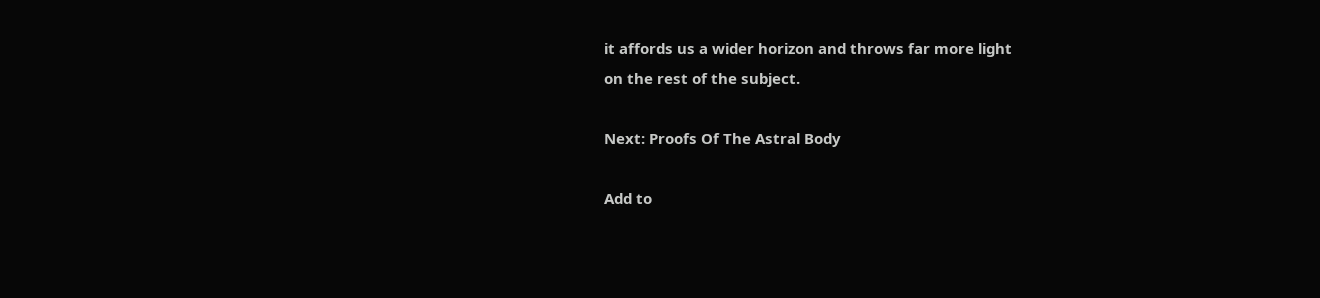it affords us a wider horizon and throws far more light
on the rest of the subject.

Next: Proofs Of The Astral Body

Add to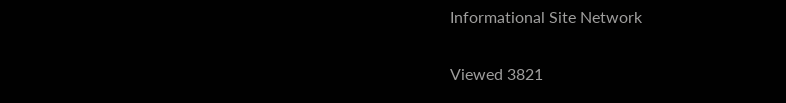Informational Site Network

Viewed 3821